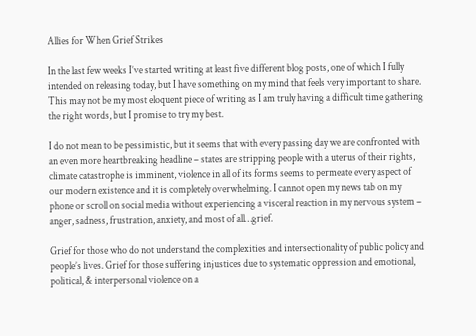Allies for When Grief Strikes

In the last few weeks I’ve started writing at least five different blog posts, one of which I fully intended on releasing today, but I have something on my mind that feels very important to share. This may not be my most eloquent piece of writing as I am truly having a difficult time gathering the right words, but I promise to try my best.

I do not mean to be pessimistic, but it seems that with every passing day we are confronted with an even more heartbreaking headline – states are stripping people with a uterus of their rights, climate catastrophe is imminent, violence in all of its forms seems to permeate every aspect of our modern existence and it is completely overwhelming. I cannot open my news tab on my phone or scroll on social media without experiencing a visceral reaction in my nervous system – anger, sadness, frustration, anxiety, and most of all…grief.

Grief for those who do not understand the complexities and intersectionality of public policy and people’s lives. Grief for those suffering injustices due to systematic oppression and emotional, political, & interpersonal violence on a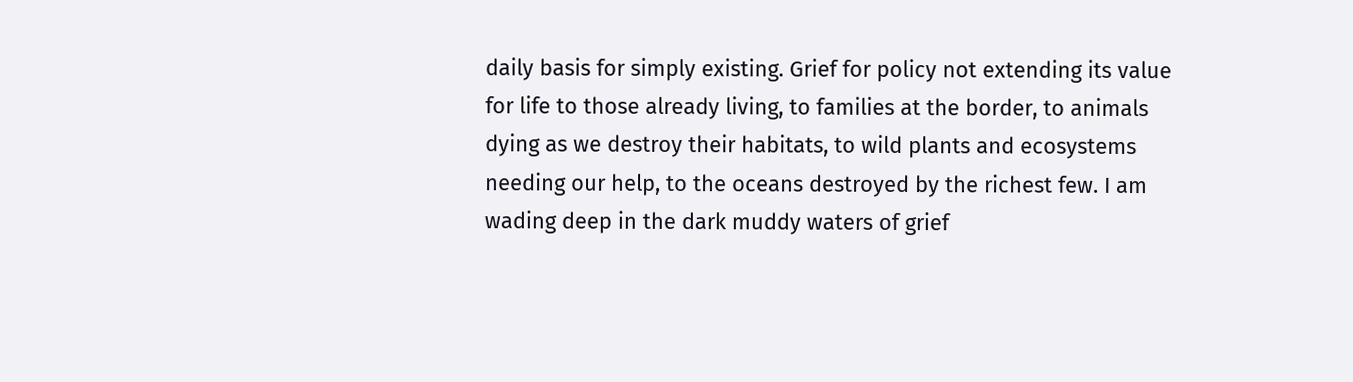daily basis for simply existing. Grief for policy not extending its value for life to those already living, to families at the border, to animals dying as we destroy their habitats, to wild plants and ecosystems needing our help, to the oceans destroyed by the richest few. I am wading deep in the dark muddy waters of grief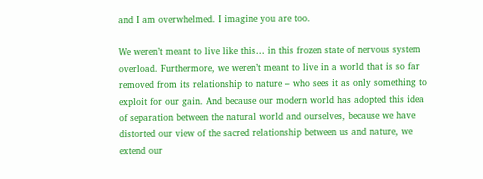and I am overwhelmed. I imagine you are too.

We weren’t meant to live like this… in this frozen state of nervous system overload. Furthermore, we weren’t meant to live in a world that is so far removed from its relationship to nature – who sees it as only something to exploit for our gain. And because our modern world has adopted this idea of separation between the natural world and ourselves, because we have distorted our view of the sacred relationship between us and nature, we extend our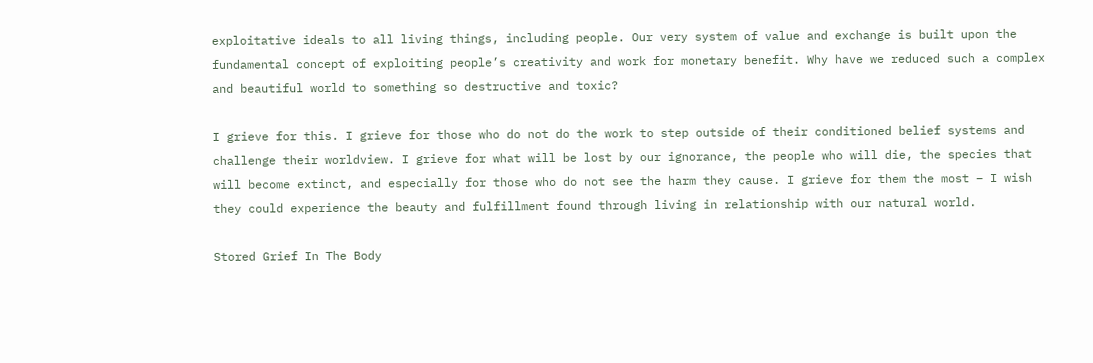exploitative ideals to all living things, including people. Our very system of value and exchange is built upon the fundamental concept of exploiting people’s creativity and work for monetary benefit. Why have we reduced such a complex and beautiful world to something so destructive and toxic?

I grieve for this. I grieve for those who do not do the work to step outside of their conditioned belief systems and challenge their worldview. I grieve for what will be lost by our ignorance, the people who will die, the species that will become extinct, and especially for those who do not see the harm they cause. I grieve for them the most – I wish they could experience the beauty and fulfillment found through living in relationship with our natural world.

Stored Grief In The Body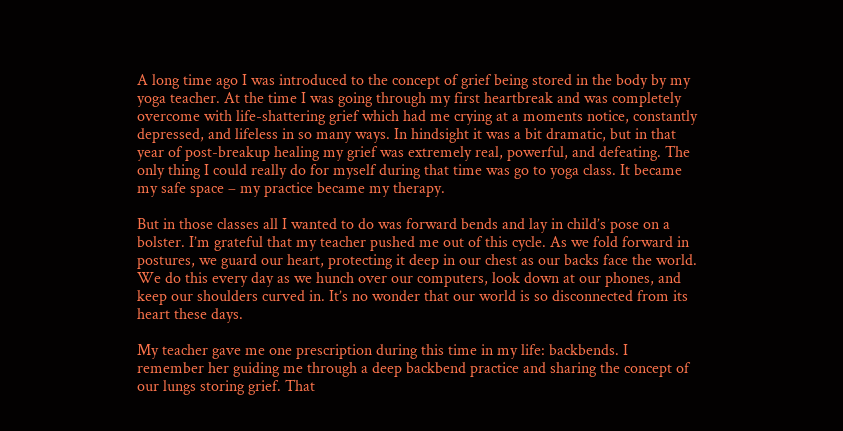A long time ago I was introduced to the concept of grief being stored in the body by my yoga teacher. At the time I was going through my first heartbreak and was completely overcome with life-shattering grief which had me crying at a moments notice, constantly depressed, and lifeless in so many ways. In hindsight it was a bit dramatic, but in that year of post-breakup healing my grief was extremely real, powerful, and defeating. The only thing I could really do for myself during that time was go to yoga class. It became my safe space – my practice became my therapy.

But in those classes all I wanted to do was forward bends and lay in child’s pose on a bolster. I’m grateful that my teacher pushed me out of this cycle. As we fold forward in postures, we guard our heart, protecting it deep in our chest as our backs face the world. We do this every day as we hunch over our computers, look down at our phones, and keep our shoulders curved in. It’s no wonder that our world is so disconnected from its heart these days.

My teacher gave me one prescription during this time in my life: backbends. I remember her guiding me through a deep backbend practice and sharing the concept of our lungs storing grief. That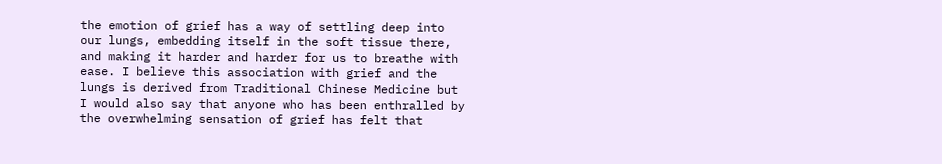the emotion of grief has a way of settling deep into our lungs, embedding itself in the soft tissue there, and making it harder and harder for us to breathe with ease. I believe this association with grief and the lungs is derived from Traditional Chinese Medicine but I would also say that anyone who has been enthralled by the overwhelming sensation of grief has felt that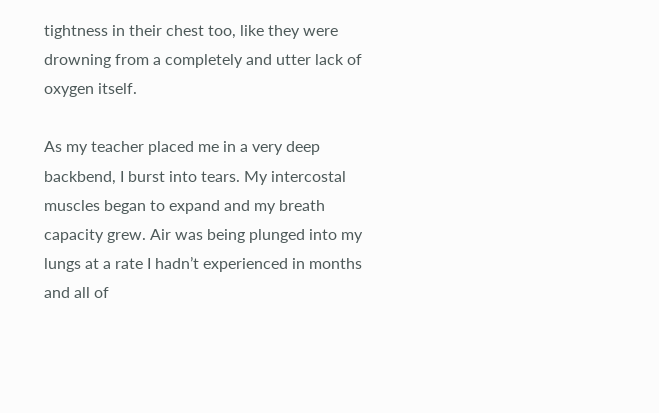tightness in their chest too, like they were drowning from a completely and utter lack of oxygen itself.

As my teacher placed me in a very deep backbend, I burst into tears. My intercostal muscles began to expand and my breath capacity grew. Air was being plunged into my lungs at a rate I hadn’t experienced in months and all of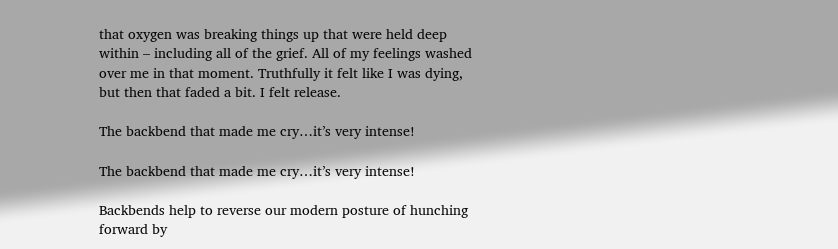that oxygen was breaking things up that were held deep within – including all of the grief. All of my feelings washed over me in that moment. Truthfully it felt like I was dying, but then that faded a bit. I felt release.

The backbend that made me cry…it’s very intense!

The backbend that made me cry…it’s very intense!

Backbends help to reverse our modern posture of hunching forward by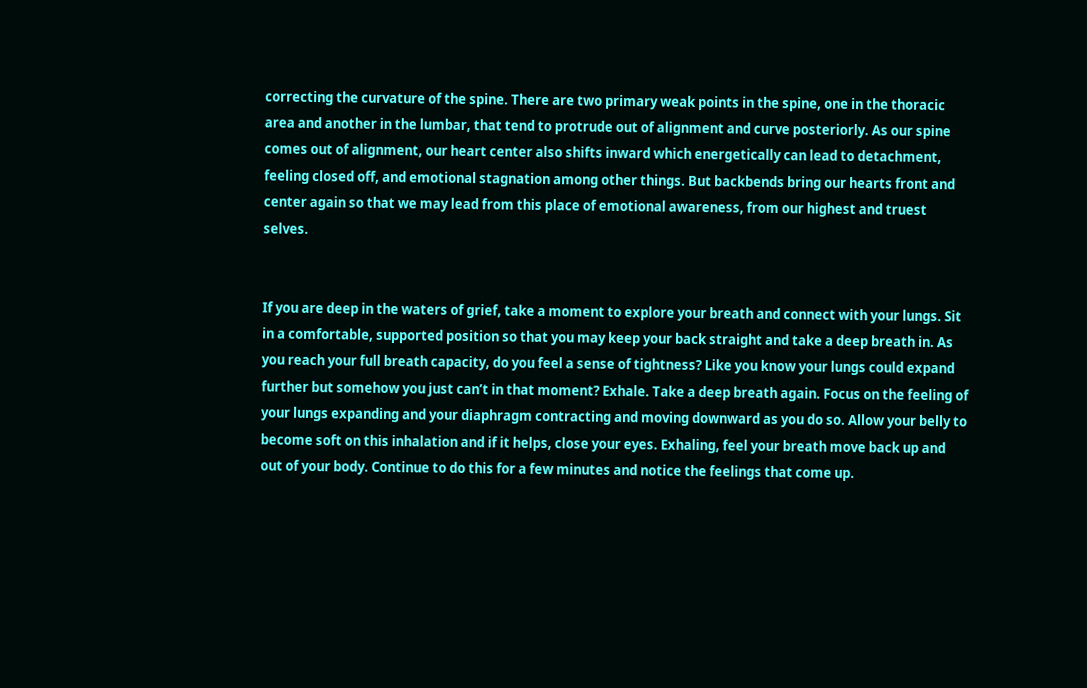correcting the curvature of the spine. There are two primary weak points in the spine, one in the thoracic area and another in the lumbar, that tend to protrude out of alignment and curve posteriorly. As our spine comes out of alignment, our heart center also shifts inward which energetically can lead to detachment, feeling closed off, and emotional stagnation among other things. But backbends bring our hearts front and center again so that we may lead from this place of emotional awareness, from our highest and truest selves.


If you are deep in the waters of grief, take a moment to explore your breath and connect with your lungs. Sit in a comfortable, supported position so that you may keep your back straight and take a deep breath in. As you reach your full breath capacity, do you feel a sense of tightness? Like you know your lungs could expand further but somehow you just can’t in that moment? Exhale. Take a deep breath again. Focus on the feeling of your lungs expanding and your diaphragm contracting and moving downward as you do so. Allow your belly to become soft on this inhalation and if it helps, close your eyes. Exhaling, feel your breath move back up and out of your body. Continue to do this for a few minutes and notice the feelings that come up.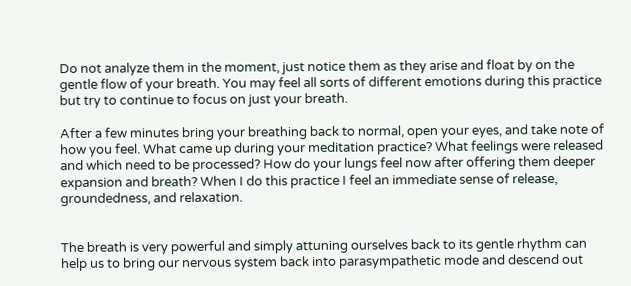Do not analyze them in the moment, just notice them as they arise and float by on the gentle flow of your breath. You may feel all sorts of different emotions during this practice but try to continue to focus on just your breath.

After a few minutes bring your breathing back to normal, open your eyes, and take note of how you feel. What came up during your meditation practice? What feelings were released and which need to be processed? How do your lungs feel now after offering them deeper expansion and breath? When I do this practice I feel an immediate sense of release, groundedness, and relaxation.


The breath is very powerful and simply attuning ourselves back to its gentle rhythm can help us to bring our nervous system back into parasympathetic mode and descend out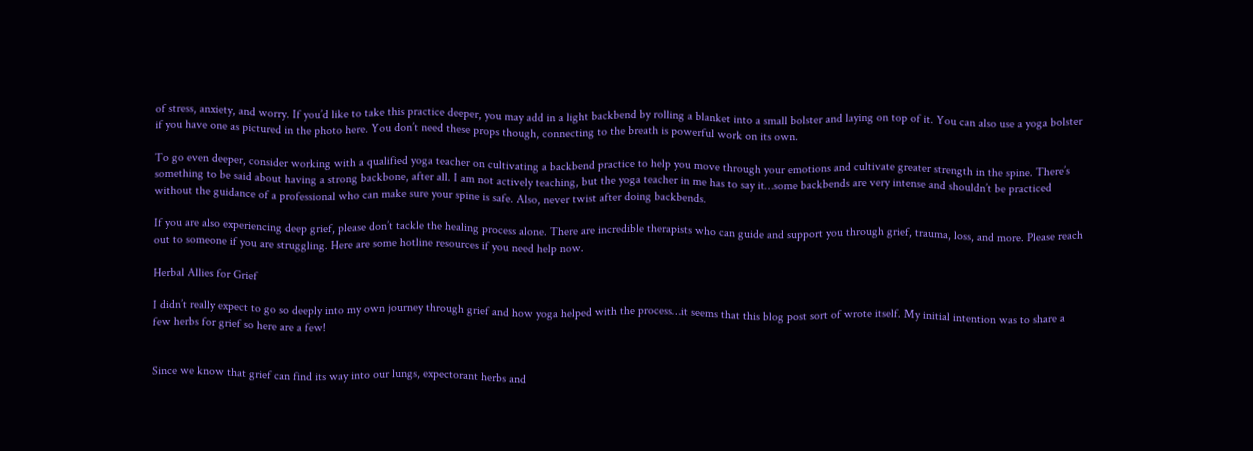of stress, anxiety, and worry. If you’d like to take this practice deeper, you may add in a light backbend by rolling a blanket into a small bolster and laying on top of it. You can also use a yoga bolster if you have one as pictured in the photo here. You don’t need these props though, connecting to the breath is powerful work on its own.

To go even deeper, consider working with a qualified yoga teacher on cultivating a backbend practice to help you move through your emotions and cultivate greater strength in the spine. There’s something to be said about having a strong backbone, after all. I am not actively teaching, but the yoga teacher in me has to say it…some backbends are very intense and shouldn’t be practiced without the guidance of a professional who can make sure your spine is safe. Also, never twist after doing backbends.

If you are also experiencing deep grief, please don’t tackle the healing process alone. There are incredible therapists who can guide and support you through grief, trauma, loss, and more. Please reach out to someone if you are struggling. Here are some hotline resources if you need help now.

Herbal Allies for Grief

I didn’t really expect to go so deeply into my own journey through grief and how yoga helped with the process…it seems that this blog post sort of wrote itself. My initial intention was to share a few herbs for grief so here are a few!


Since we know that grief can find its way into our lungs, expectorant herbs and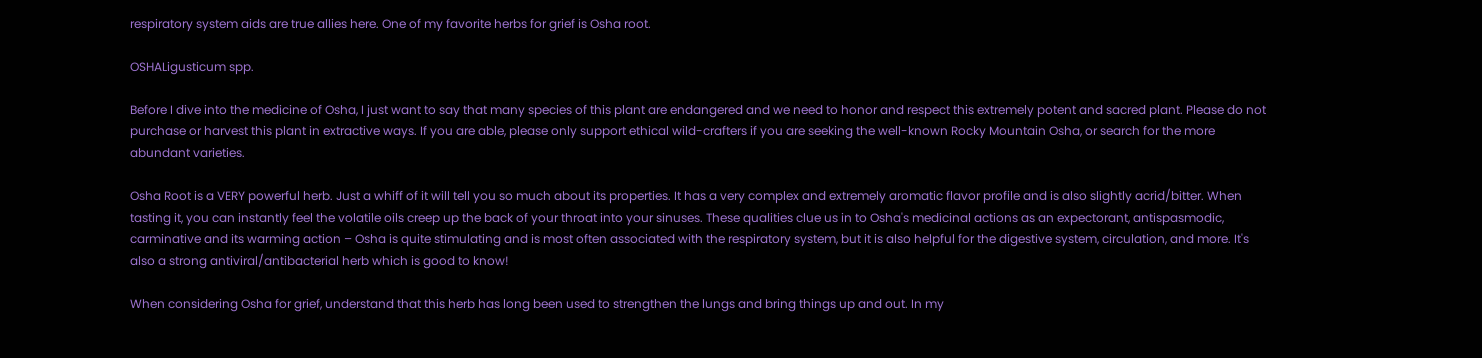respiratory system aids are true allies here. One of my favorite herbs for grief is Osha root.

OSHALigusticum spp.

Before I dive into the medicine of Osha, I just want to say that many species of this plant are endangered and we need to honor and respect this extremely potent and sacred plant. Please do not purchase or harvest this plant in extractive ways. If you are able, please only support ethical wild-crafters if you are seeking the well-known Rocky Mountain Osha, or search for the more abundant varieties.

Osha Root is a VERY powerful herb. Just a whiff of it will tell you so much about its properties. It has a very complex and extremely aromatic flavor profile and is also slightly acrid/bitter. When tasting it, you can instantly feel the volatile oils creep up the back of your throat into your sinuses. These qualities clue us in to Osha's medicinal actions as an expectorant, antispasmodic, carminative and its warming action – Osha is quite stimulating and is most often associated with the respiratory system, but it is also helpful for the digestive system, circulation, and more. It's also a strong antiviral/antibacterial herb which is good to know!

When considering Osha for grief, understand that this herb has long been used to strengthen the lungs and bring things up and out. In my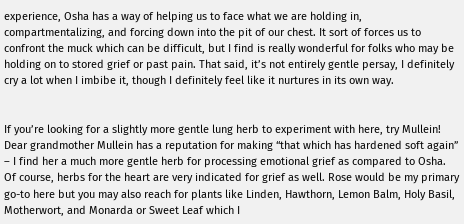experience, Osha has a way of helping us to face what we are holding in, compartmentalizing, and forcing down into the pit of our chest. It sort of forces us to confront the muck which can be difficult, but I find is really wonderful for folks who may be holding on to stored grief or past pain. That said, it’s not entirely gentle persay, I definitely cry a lot when I imbibe it, though I definitely feel like it nurtures in its own way.


If you’re looking for a slightly more gentle lung herb to experiment with here, try Mullein! Dear grandmother Mullein has a reputation for making “that which has hardened soft again” – I find her a much more gentle herb for processing emotional grief as compared to Osha. Of course, herbs for the heart are very indicated for grief as well. Rose would be my primary go-to here but you may also reach for plants like Linden, Hawthorn, Lemon Balm, Holy Basil, Motherwort, and Monarda or Sweet Leaf which I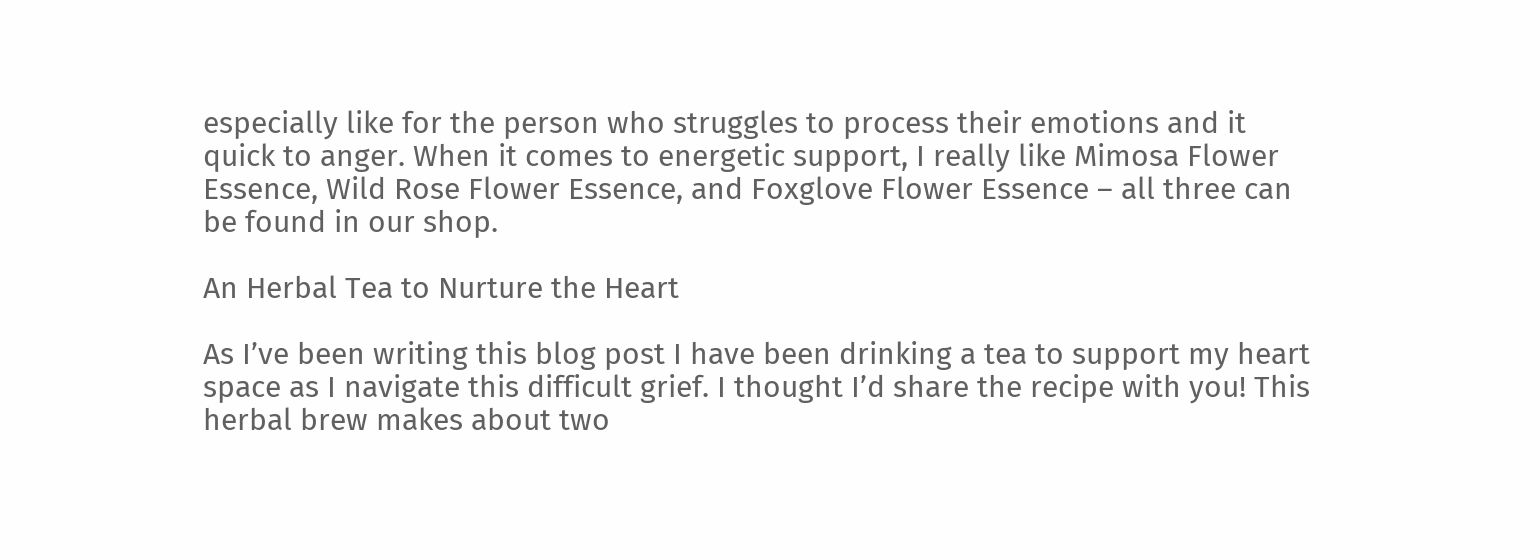especially like for the person who struggles to process their emotions and it quick to anger. When it comes to energetic support, I really like Mimosa Flower Essence, Wild Rose Flower Essence, and Foxglove Flower Essence – all three can be found in our shop.

An Herbal Tea to Nurture the Heart

As I’ve been writing this blog post I have been drinking a tea to support my heart space as I navigate this difficult grief. I thought I’d share the recipe with you! This herbal brew makes about two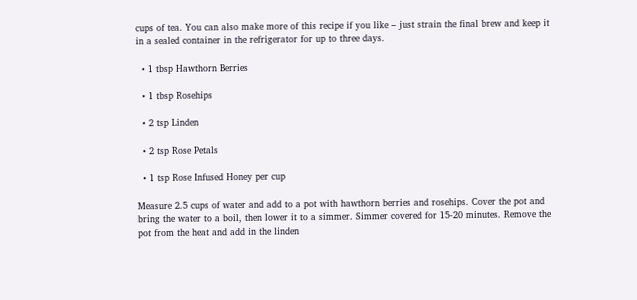cups of tea. You can also make more of this recipe if you like – just strain the final brew and keep it in a sealed container in the refrigerator for up to three days.

  • 1 tbsp Hawthorn Berries

  • 1 tbsp Rosehips

  • 2 tsp Linden

  • 2 tsp Rose Petals

  • 1 tsp Rose Infused Honey per cup

Measure 2.5 cups of water and add to a pot with hawthorn berries and rosehips. Cover the pot and bring the water to a boil, then lower it to a simmer. Simmer covered for 15-20 minutes. Remove the pot from the heat and add in the linden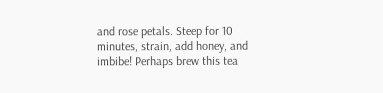and rose petals. Steep for 10 minutes, strain, add honey, and imbibe! Perhaps brew this tea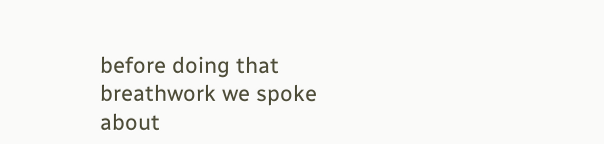before doing that breathwork we spoke about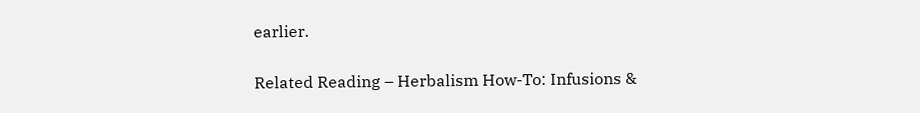earlier.

Related Reading – Herbalism How-To: Infusions &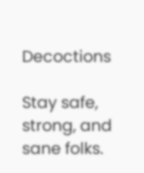Decoctions

Stay safe, strong, and sane folks.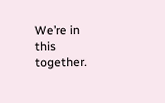We’re in this together.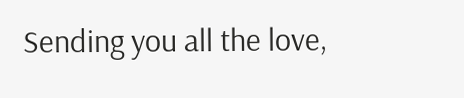Sending you all the love,